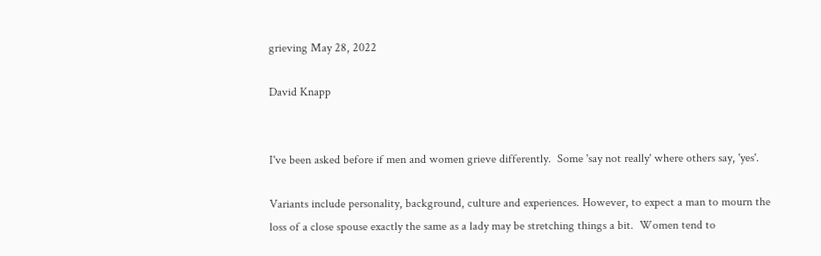grieving May 28, 2022

David Knapp


I've been asked before if men and women grieve differently.  Some 'say not really' where others say, 'yes'.

Variants include personality, background, culture and experiences. However, to expect a man to mourn the loss of a close spouse exactly the same as a lady may be stretching things a bit.  Women tend to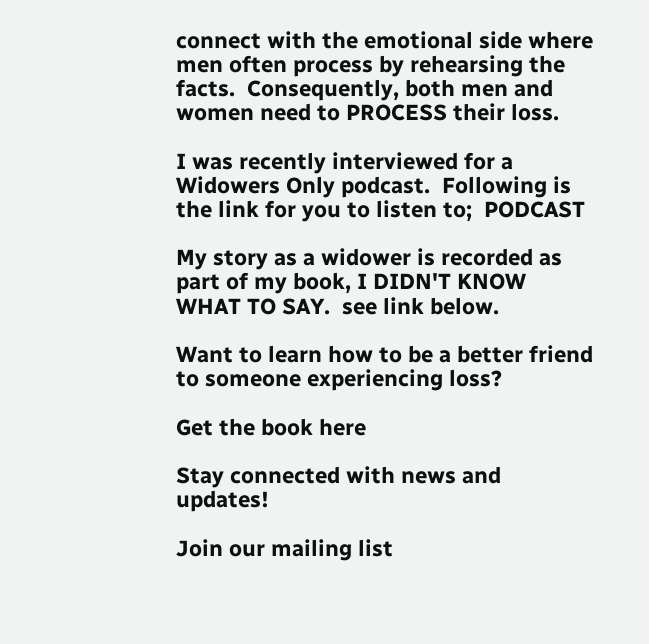connect with the emotional side where men often process by rehearsing the facts.  Consequently, both men and women need to PROCESS their loss.

I was recently interviewed for a Widowers Only podcast.  Following is the link for you to listen to;  PODCAST

My story as a widower is recorded as part of my book, I DIDN'T KNOW WHAT TO SAY.  see link below.

Want to learn how to be a better friend to someone experiencing loss?

Get the book here

Stay connected with news and updates!

Join our mailing list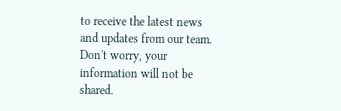to receive the latest news and updates from our team.
Don't worry, your information will not be shared.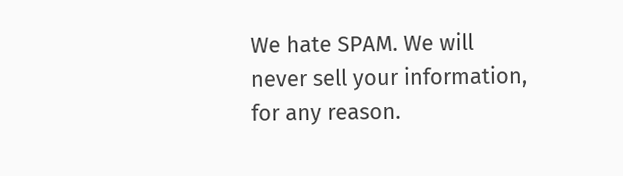We hate SPAM. We will never sell your information, for any reason.